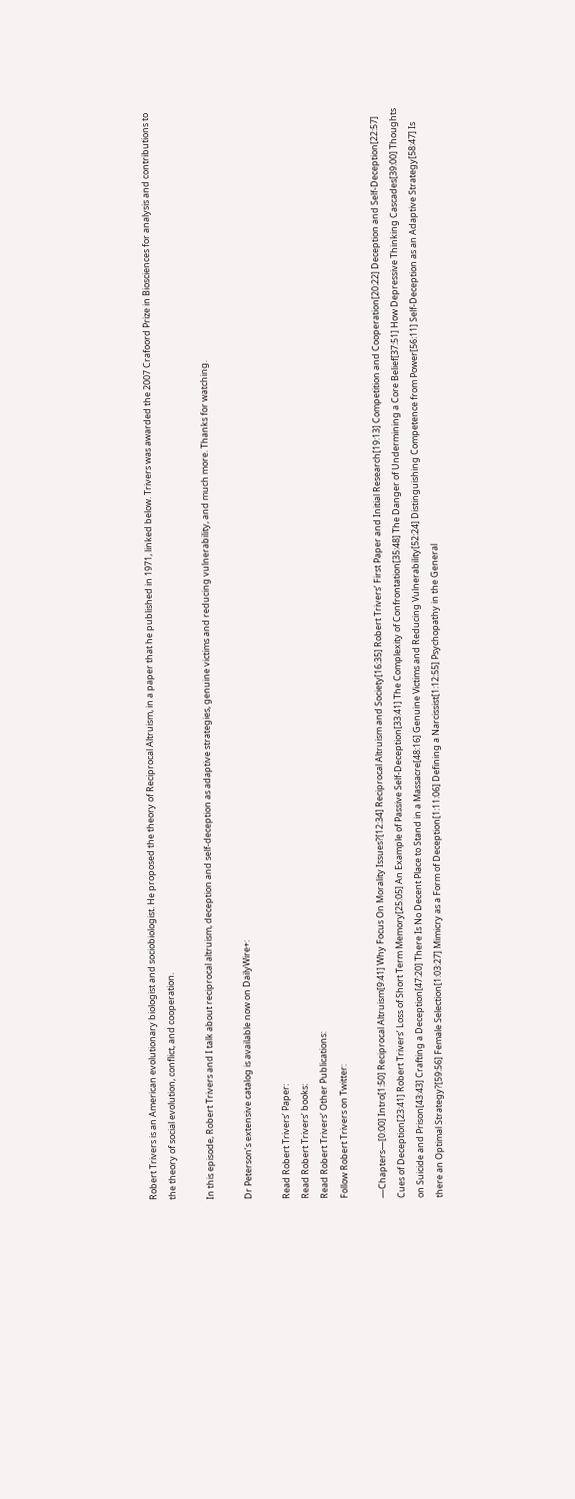Robert Trivers is an American evolutionary biologist and sociobiologist. He proposed the theory of Reciprocal Altruism, in a paper that he published in 1971, linked below. Trivers was awarded the 2007 Crafoord Prize in Biosciences for analysis and contributions to the theory of social evolution, conflict, and cooperation.

In this episode, Robert Trivers and I talk about reciprocal altruism, deception and self-deception as adaptive strategies, genuine victims and reducing vulnerability, and much more. Thanks for watching.

Dr Peterson’s extensive catalog is available now on DailyWire+:

Read Robert Trivers’ Paper:
Read Robert Trivers’ books:
Read Robert Trivers’ Other Publications:
Follow Robert Trivers on Twitter:

—Chapters—[0:00] Intro[1:50] Reciprocal Altruism[9:41] Why Focus On Morality Issues?[12:34] Reciprocal Altruism and Society[16:35] Robert Trivers’ First Paper and Initial Research[19:13] Competition and Cooperation[20:22] Deception and Self-Deception[22:57] Cues of Deception[23:41] Robert Trivers’ Loss of Short Term Memory[25:05] An Example of Passive Self-Deception[33:41] The Complexity of Confrontation[35:48] The Danger of Undermining a Core Belief[37:51] How Depressive Thinking Cascades[39:00] Thoughts on Suicide and Prison[43:43] Crafting a Deception[47:20] There Is No Decent Place to Stand in a Massacre[48:16] Genuine Victims and Reducing Vulnerability[52:24] Distinguishing Competence from Power[56:11] Self-Deception as an Adaptive Strategy[58:47] Is there an Optimal Strategy?[59:56] Female Selection[1:03:27] Mimicry as a Form of Deception[1:11:06] Defining a Narcissist[1:12:55] Psychopathy in the General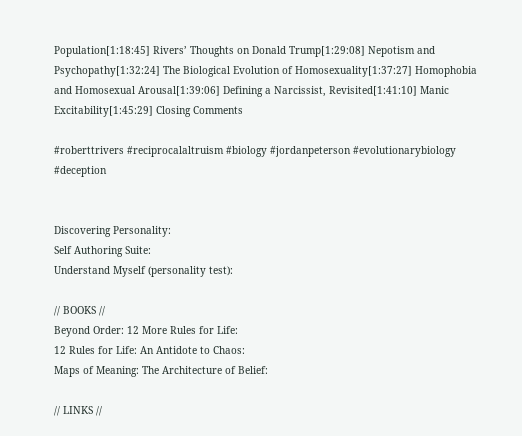Population[1:18:45] Rivers’ Thoughts on Donald Trump[1:29:08] Nepotism and Psychopathy[1:32:24] The Biological Evolution of Homosexuality[1:37:27] Homophobia and Homosexual Arousal[1:39:06] Defining a Narcissist, Revisited[1:41:10] Manic Excitability[1:45:29] Closing Comments

#roberttrivers #reciprocalaltruism #biology #jordanpeterson #evolutionarybiology #deception


Discovering Personality:
Self Authoring Suite:
Understand Myself (personality test):

// BOOKS //
Beyond Order: 12 More Rules for Life:
12 Rules for Life: An Antidote to Chaos:
Maps of Meaning: The Architecture of Belief:

// LINKS //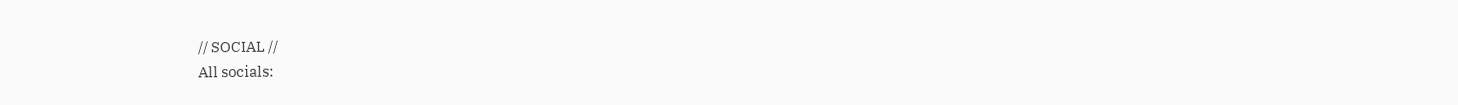// SOCIAL //
All socials: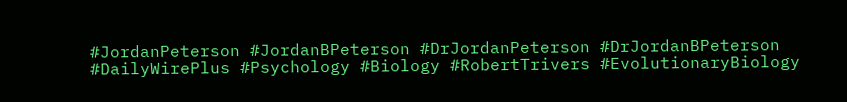#JordanPeterson #JordanBPeterson #DrJordanPeterson #DrJordanBPeterson #DailyWirePlus #Psychology #Biology #RobertTrivers #EvolutionaryBiology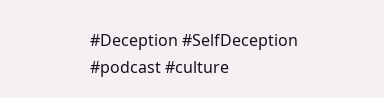#Deception #SelfDeception #podcast #culture